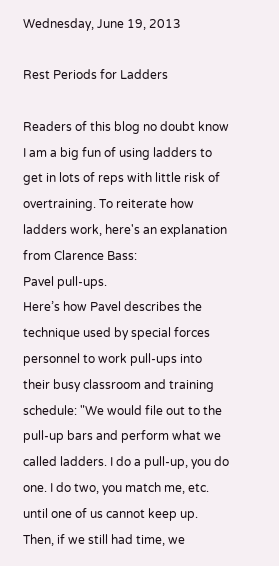Wednesday, June 19, 2013

Rest Periods for Ladders

Readers of this blog no doubt know I am a big fun of using ladders to get in lots of reps with little risk of overtraining. To reiterate how ladders work, here's an explanation from Clarence Bass:
Pavel pull-ups.
Here’s how Pavel describes the technique used by special forces personnel to work pull-ups into their busy classroom and training schedule: "We would file out to the pull-up bars and perform what we called ladders. I do a pull-up, you do one. I do two, you match me, etc. until one of us cannot keep up. Then, if we still had time, we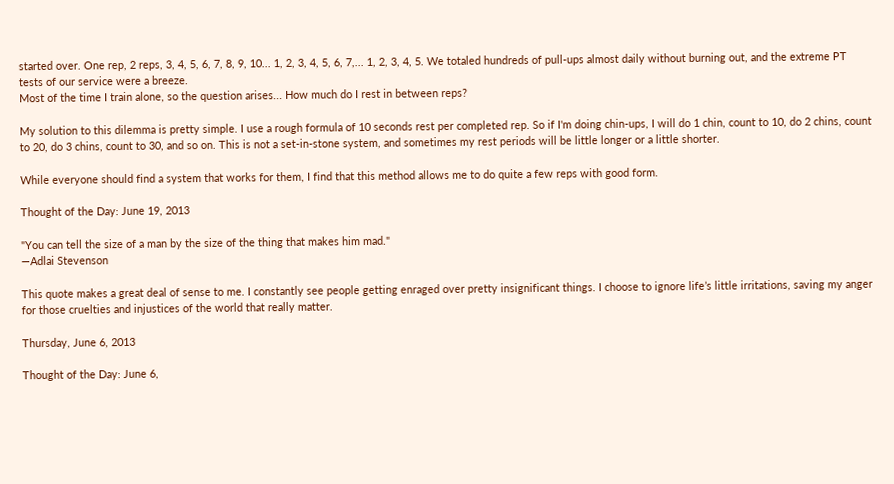started over. One rep, 2 reps, 3, 4, 5, 6, 7, 8, 9, 10... 1, 2, 3, 4, 5, 6, 7,... 1, 2, 3, 4, 5. We totaled hundreds of pull-ups almost daily without burning out, and the extreme PT tests of our service were a breeze.
Most of the time I train alone, so the question arises... How much do I rest in between reps?

My solution to this dilemma is pretty simple. I use a rough formula of 10 seconds rest per completed rep. So if I'm doing chin-ups, I will do 1 chin, count to 10, do 2 chins, count to 20, do 3 chins, count to 30, and so on. This is not a set-in-stone system, and sometimes my rest periods will be little longer or a little shorter.

While everyone should find a system that works for them, I find that this method allows me to do quite a few reps with good form.

Thought of the Day: June 19, 2013

"You can tell the size of a man by the size of the thing that makes him mad."
—Adlai Stevenson

This quote makes a great deal of sense to me. I constantly see people getting enraged over pretty insignificant things. I choose to ignore life’s little irritations, saving my anger for those cruelties and injustices of the world that really matter.

Thursday, June 6, 2013

Thought of the Day: June 6,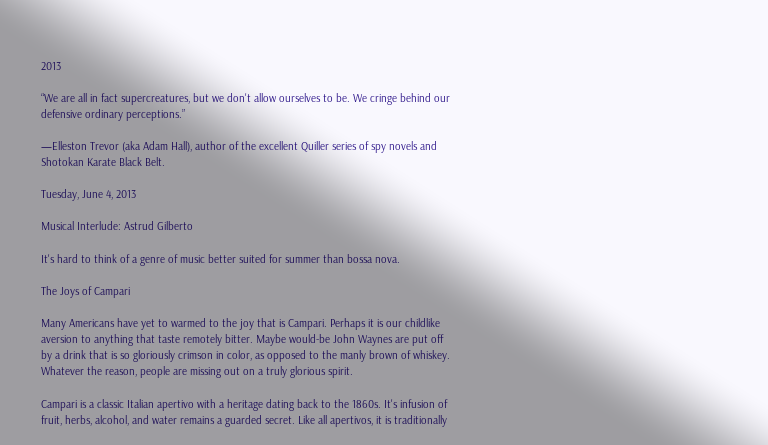2013

“We are all in fact supercreatures, but we don't allow ourselves to be. We cringe behind our defensive ordinary perceptions.”

—Elleston Trevor (aka Adam Hall), author of the excellent Quiller series of spy novels and Shotokan Karate Black Belt.

Tuesday, June 4, 2013

Musical Interlude: Astrud Gilberto

It's hard to think of a genre of music better suited for summer than bossa nova.

The Joys of Campari

Many Americans have yet to warmed to the joy that is Campari. Perhaps it is our childlike aversion to anything that taste remotely bitter. Maybe would-be John Waynes are put off by a drink that is so gloriously crimson in color, as opposed to the manly brown of whiskey. Whatever the reason, people are missing out on a truly glorious spirit.

Campari is a classic Italian apertivo with a heritage dating back to the 1860s. It's infusion of fruit, herbs, alcohol, and water remains a guarded secret. Like all apertivos, it is traditionally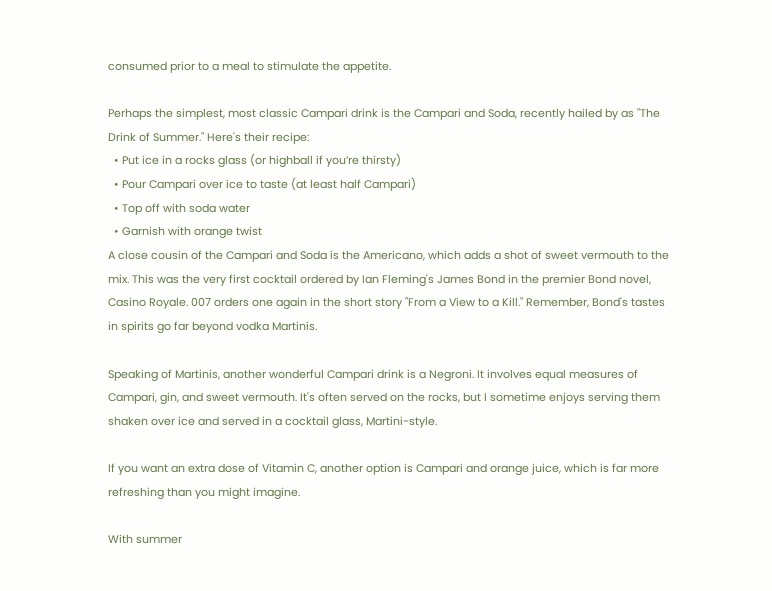consumed prior to a meal to stimulate the appetite.

Perhaps the simplest, most classic Campari drink is the Campari and Soda, recently hailed by as "The Drink of Summer." Here's their recipe:
  • Put ice in a rocks glass (or highball if you’re thirsty)
  • Pour Campari over ice to taste (at least half Campari)
  • Top off with soda water
  • Garnish with orange twist
A close cousin of the Campari and Soda is the Americano, which adds a shot of sweet vermouth to the mix. This was the very first cocktail ordered by Ian Fleming's James Bond in the premier Bond novel, Casino Royale. 007 orders one again in the short story "From a View to a Kill." Remember, Bond's tastes in spirits go far beyond vodka Martinis.

Speaking of Martinis, another wonderful Campari drink is a Negroni. It involves equal measures of Campari, gin, and sweet vermouth. It's often served on the rocks, but I sometime enjoys serving them shaken over ice and served in a cocktail glass, Martini-style.

If you want an extra dose of Vitamin C, another option is Campari and orange juice, which is far more refreshing than you might imagine.

With summer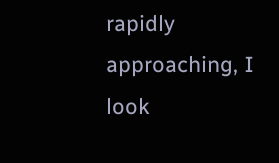rapidly approaching, I look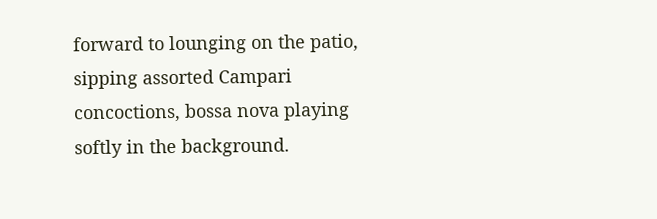forward to lounging on the patio, sipping assorted Campari concoctions, bossa nova playing softly in the background.